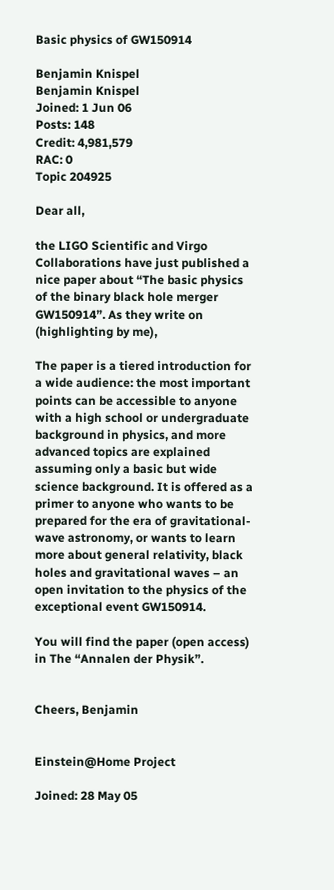Basic physics of GW150914

Benjamin Knispel
Benjamin Knispel
Joined: 1 Jun 06
Posts: 148
Credit: 4,981,579
RAC: 0
Topic 204925

Dear all,

the LIGO Scientific and Virgo Collaborations have just published a nice paper about “The basic physics of the binary black hole merger GW150914”. As they write on (highlighting by me),

The paper is a tiered introduction for a wide audience: the most important points can be accessible to anyone with a high school or undergraduate background in physics, and more advanced topics are explained assuming only a basic but wide science background. It is offered as a primer to anyone who wants to be prepared for the era of gravitational-wave astronomy, or wants to learn more about general relativity, black holes and gravitational waves – an open invitation to the physics of the exceptional event GW150914.

You will find the paper (open access) in The “Annalen der Physik”.


Cheers, Benjamin


Einstein@Home Project

Joined: 28 May 05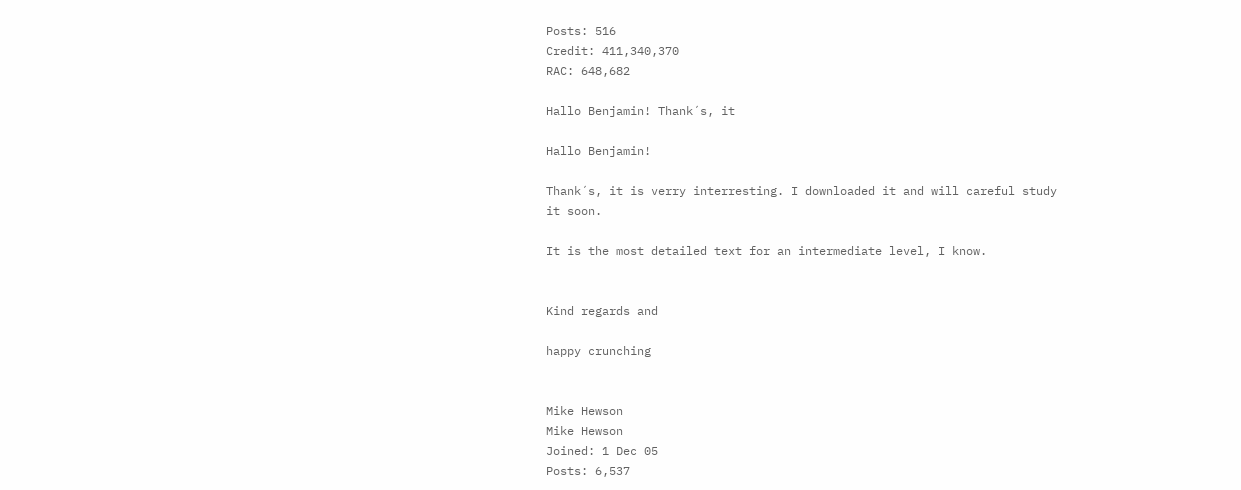Posts: 516
Credit: 411,340,370
RAC: 648,682

Hallo Benjamin! Thank´s, it

Hallo Benjamin!

Thank´s, it is verry interresting. I downloaded it and will careful study it soon.

It is the most detailed text for an intermediate level, I know.


Kind regards and

happy crunching


Mike Hewson
Mike Hewson
Joined: 1 Dec 05
Posts: 6,537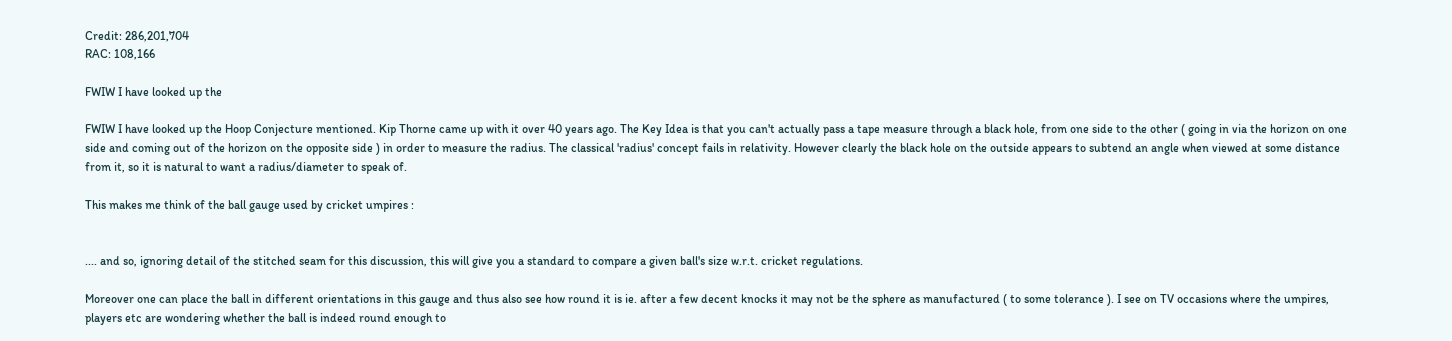Credit: 286,201,704
RAC: 108,166

FWIW I have looked up the

FWIW I have looked up the Hoop Conjecture mentioned. Kip Thorne came up with it over 40 years ago. The Key Idea is that you can't actually pass a tape measure through a black hole, from one side to the other ( going in via the horizon on one side and coming out of the horizon on the opposite side ) in order to measure the radius. The classical 'radius' concept fails in relativity. However clearly the black hole on the outside appears to subtend an angle when viewed at some distance from it, so it is natural to want a radius/diameter to speak of.

This makes me think of the ball gauge used by cricket umpires :


.... and so, ignoring detail of the stitched seam for this discussion, this will give you a standard to compare a given ball's size w.r.t. cricket regulations.

Moreover one can place the ball in different orientations in this gauge and thus also see how round it is ie. after a few decent knocks it may not be the sphere as manufactured ( to some tolerance ). I see on TV occasions where the umpires, players etc are wondering whether the ball is indeed round enough to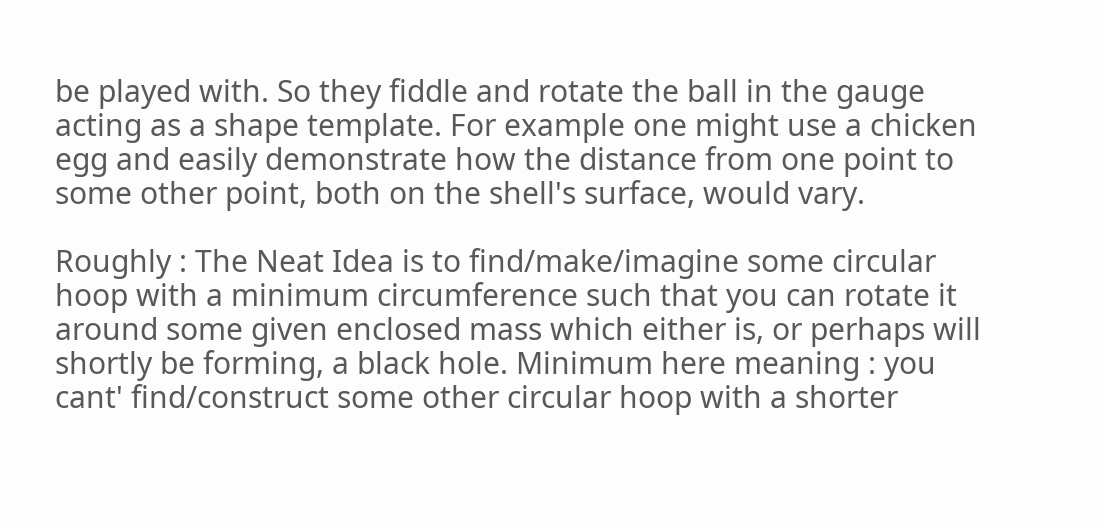be played with. So they fiddle and rotate the ball in the gauge acting as a shape template. For example one might use a chicken egg and easily demonstrate how the distance from one point to some other point, both on the shell's surface, would vary.

Roughly : The Neat Idea is to find/make/imagine some circular hoop with a minimum circumference such that you can rotate it around some given enclosed mass which either is, or perhaps will shortly be forming, a black hole. Minimum here meaning : you cant' find/construct some other circular hoop with a shorter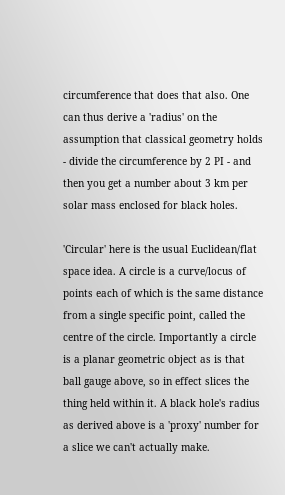circumference that does that also. One can thus derive a 'radius' on the assumption that classical geometry holds - divide the circumference by 2 PI - and then you get a number about 3 km per solar mass enclosed for black holes.

'Circular' here is the usual Euclidean/flat space idea. A circle is a curve/locus of points each of which is the same distance from a single specific point, called the centre of the circle. Importantly a circle is a planar geometric object as is that ball gauge above, so in effect slices the thing held within it. A black hole's radius as derived above is a 'proxy' number for a slice we can't actually make.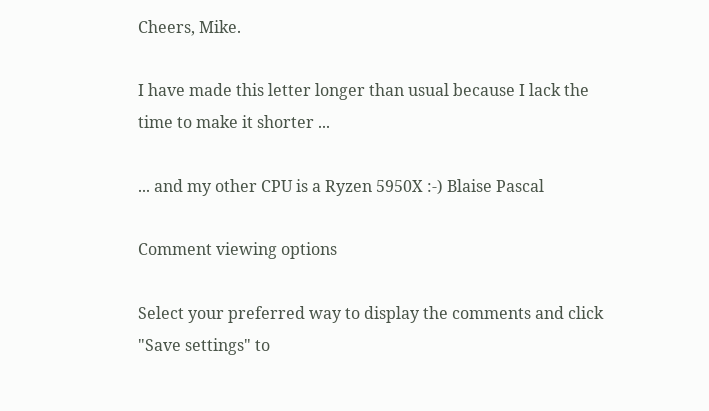Cheers, Mike.

I have made this letter longer than usual because I lack the time to make it shorter ...

... and my other CPU is a Ryzen 5950X :-) Blaise Pascal

Comment viewing options

Select your preferred way to display the comments and click "Save settings" to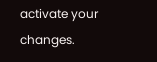activate your changes.